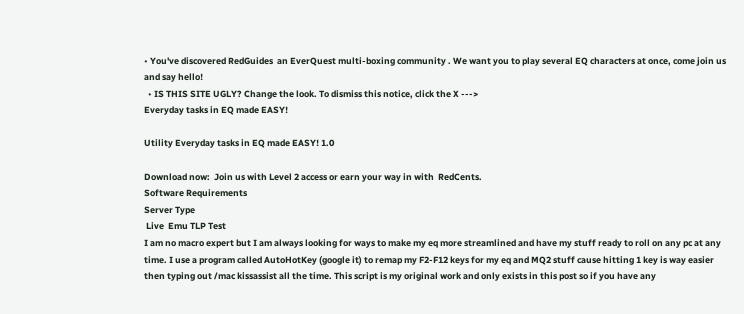• You've discovered RedGuides  an EverQuest multi-boxing community . We want you to play several EQ characters at once, come join us and say hello!
  • IS THIS SITE UGLY? Change the look. To dismiss this notice, click the X --->
Everyday tasks in EQ made EASY!

Utility Everyday tasks in EQ made EASY! 1.0

Download now:  Join us with Level 2 access or earn your way in with  RedCents.
Software Requirements
Server Type
 Live  Emu TLP Test
I am no macro expert but I am always looking for ways to make my eq more streamlined and have my stuff ready to roll on any pc at any time. I use a program called AutoHotKey (google it) to remap my F2-F12 keys for my eq and MQ2 stuff cause hitting 1 key is way easier then typing out /mac kissassist all the time. This script is my original work and only exists in this post so if you have any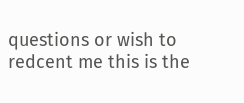questions or wish to redcent me this is the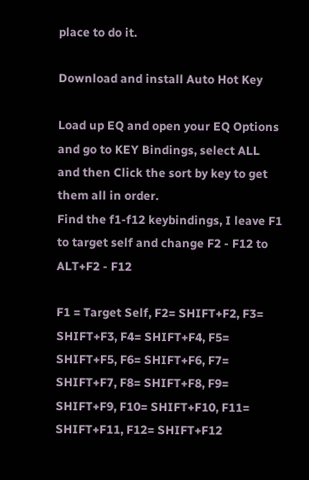place to do it.

Download and install Auto Hot Key

Load up EQ and open your EQ Options and go to KEY Bindings, select ALL and then Click the sort by key to get them all in order.
Find the f1-f12 keybindings, I leave F1 to target self and change F2 - F12 to ALT+F2 - F12

F1 = Target Self, F2= SHIFT+F2, F3= SHIFT+F3, F4= SHIFT+F4, F5= SHIFT+F5, F6= SHIFT+F6, F7= SHIFT+F7, F8= SHIFT+F8, F9= SHIFT+F9, F10= SHIFT+F10, F11= SHIFT+F11, F12= SHIFT+F12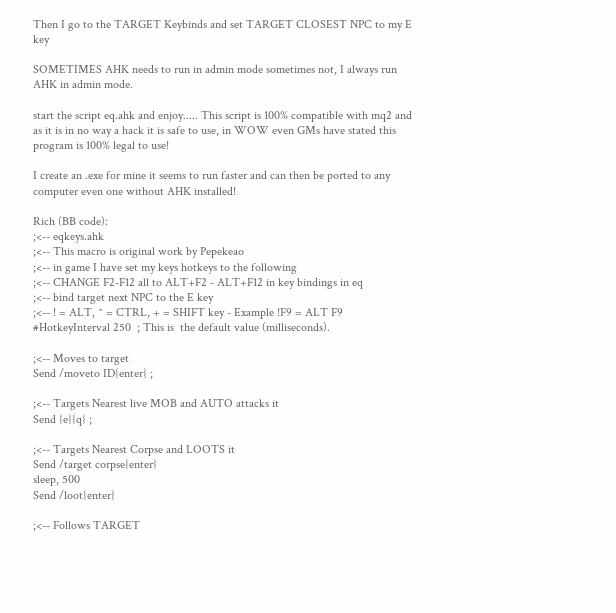Then I go to the TARGET Keybinds and set TARGET CLOSEST NPC to my E key

SOMETIMES AHK needs to run in admin mode sometimes not, I always run AHK in admin mode.

start the script eq.ahk and enjoy..... This script is 100% compatible with mq2 and as it is in no way a hack it is safe to use, in WOW even GMs have stated this program is 100% legal to use!

I create an .exe for mine it seems to run faster and can then be ported to any computer even one without AHK installed!

Rich (BB code):
;<-- eqkeys.ahk
;<-- This macro is original work by Pepekeao
;<-- in game I have set my keys hotkeys to the following
;<-- CHANGE F2-F12 all to ALT+F2 - ALT+F12 in key bindings in eq
;<-- bind target next NPC to the E key
;<-- ! = ALT, ^ = CTRL, + = SHIFT key - Example !F9 = ALT F9
#HotkeyInterval 250  ; This is  the default value (milliseconds).

;<-- Moves to target
Send /moveto ID{enter} ;

;<-- Targets Nearest live MOB and AUTO attacks it
Send {e}{q} ;

;<-- Targets Nearest Corpse and LOOTS it
Send /target corpse{enter}
sleep, 500
Send /loot{enter}

;<-- Follows TARGET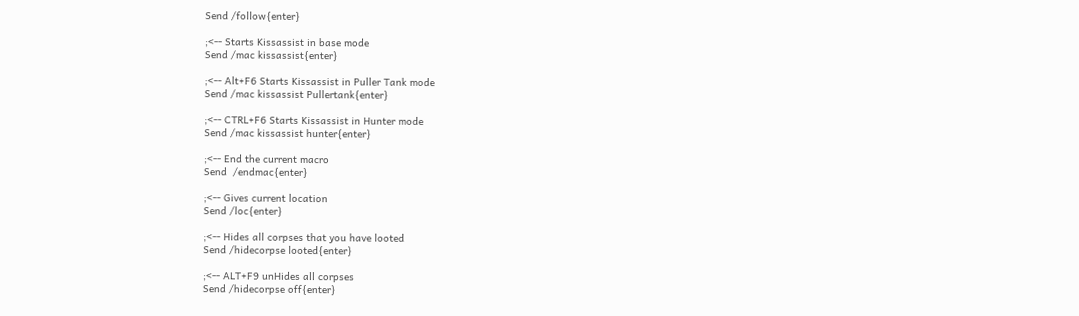Send /follow{enter}

;<-- Starts Kissassist in base mode
Send /mac kissassist{enter}

;<-- Alt+F6 Starts Kissassist in Puller Tank mode
Send /mac kissassist Pullertank{enter}

;<-- CTRL+F6 Starts Kissassist in Hunter mode
Send /mac kissassist hunter{enter}

;<-- End the current macro
Send  /endmac{enter}

;<-- Gives current location
Send /loc{enter}

;<-- Hides all corpses that you have looted
Send /hidecorpse looted{enter}

;<-- ALT+F9 unHides all corpses
Send /hidecorpse off{enter}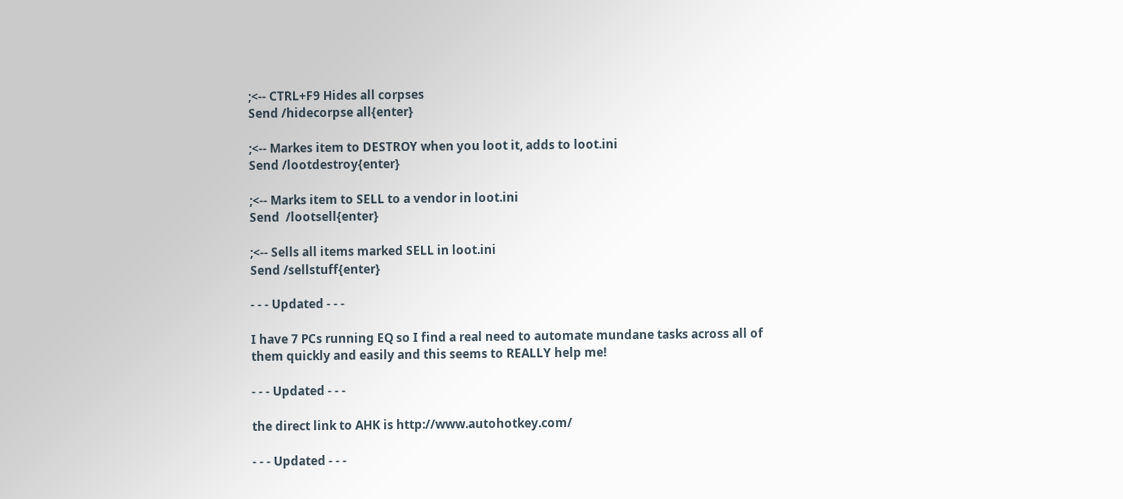;<-- CTRL+F9 Hides all corpses
Send /hidecorpse all{enter}

;<-- Markes item to DESTROY when you loot it, adds to loot.ini
Send /lootdestroy{enter}

;<-- Marks item to SELL to a vendor in loot.ini
Send  /lootsell{enter}

;<-- Sells all items marked SELL in loot.ini
Send /sellstuff{enter}

- - - Updated - - -

I have 7 PCs running EQ so I find a real need to automate mundane tasks across all of them quickly and easily and this seems to REALLY help me!

- - - Updated - - -

the direct link to AHK is http://www.autohotkey.com/

- - - Updated - - -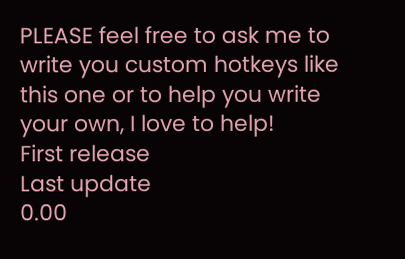PLEASE feel free to ask me to write you custom hotkeys like this one or to help you write your own, I love to help!
First release
Last update
0.00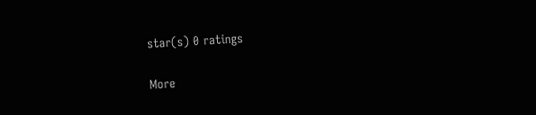star(s) 0 ratings

More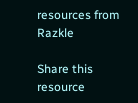resources from Razkle

Share this resource